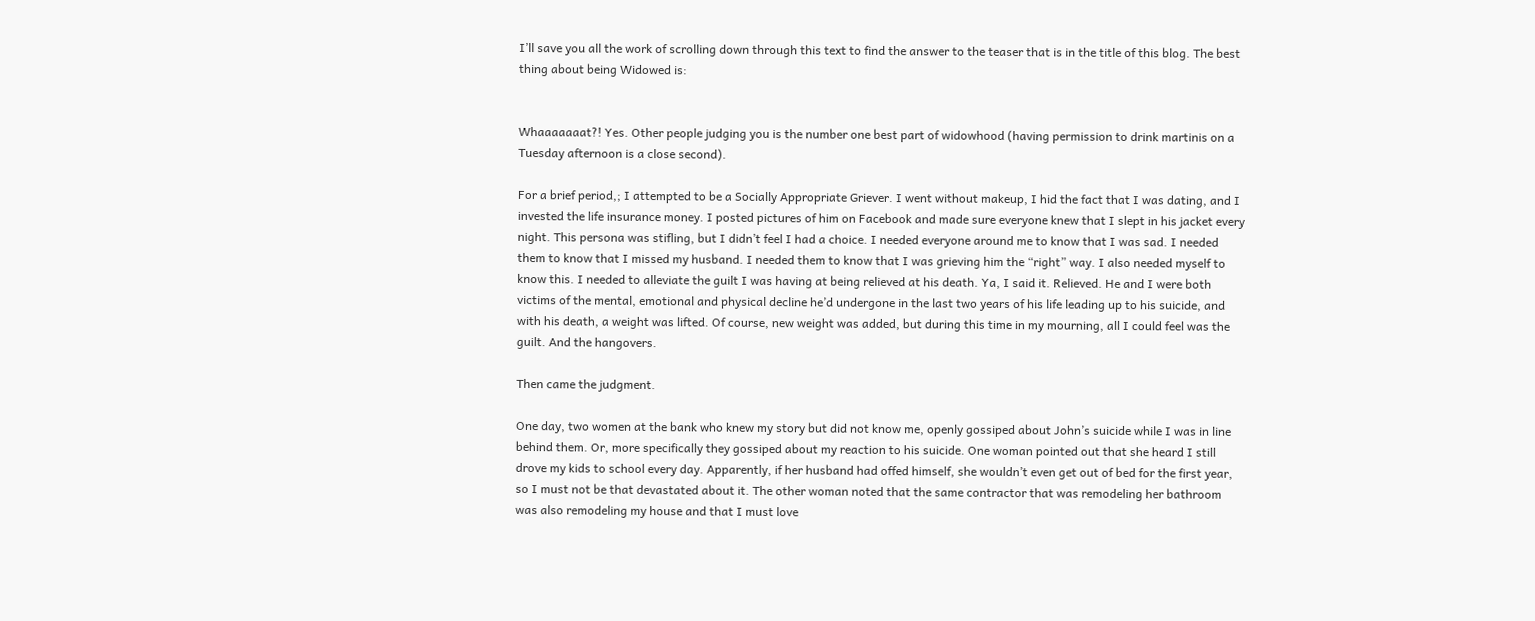I’ll save you all the work of scrolling down through this text to find the answer to the teaser that is in the title of this blog. The best thing about being Widowed is:


Whaaaaaaat?! Yes. Other people judging you is the number one best part of widowhood (having permission to drink martinis on a Tuesday afternoon is a close second).

For a brief period,; I attempted to be a Socially Appropriate Griever. I went without makeup, I hid the fact that I was dating, and I invested the life insurance money. I posted pictures of him on Facebook and made sure everyone knew that I slept in his jacket every night. This persona was stifling, but I didn’t feel I had a choice. I needed everyone around me to know that I was sad. I needed them to know that I missed my husband. I needed them to know that I was grieving him the “right” way. I also needed myself to know this. I needed to alleviate the guilt I was having at being relieved at his death. Ya, I said it. Relieved. He and I were both victims of the mental, emotional and physical decline he’d undergone in the last two years of his life leading up to his suicide, and with his death, a weight was lifted. Of course, new weight was added, but during this time in my mourning, all I could feel was the guilt. And the hangovers.

Then came the judgment.

One day, two women at the bank who knew my story but did not know me, openly gossiped about John’s suicide while I was in line behind them. Or, more specifically they gossiped about my reaction to his suicide. One woman pointed out that she heard I still drove my kids to school every day. Apparently, if her husband had offed himself, she wouldn’t even get out of bed for the first year, so I must not be that devastated about it. The other woman noted that the same contractor that was remodeling her bathroom was also remodeling my house and that I must love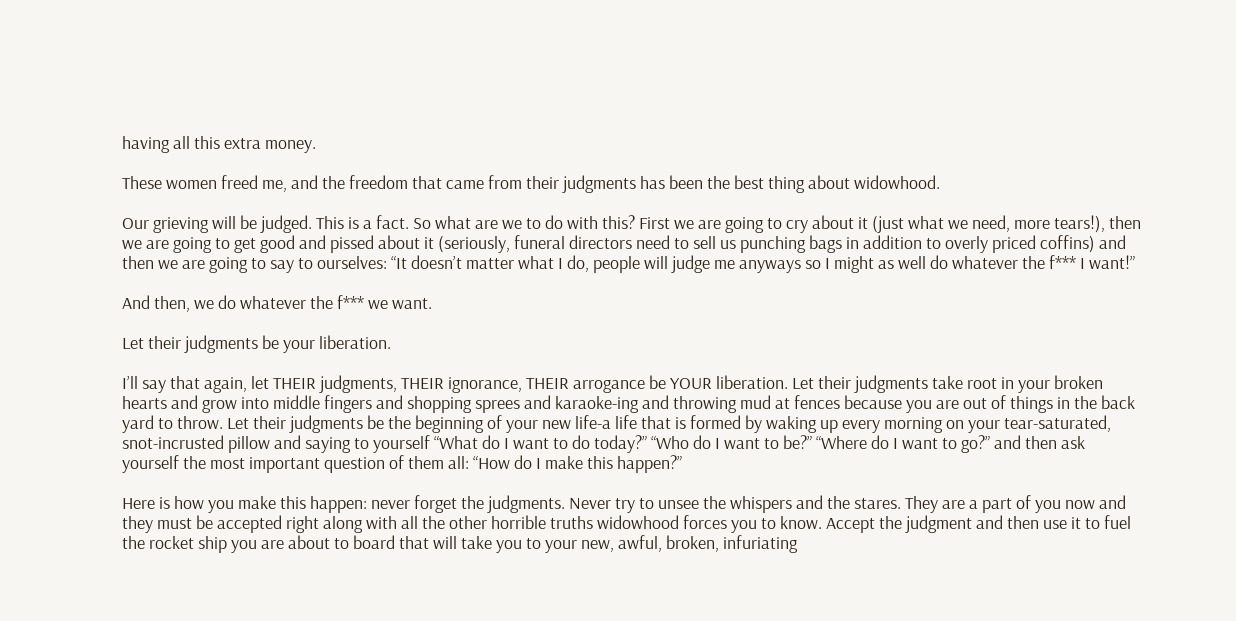having all this extra money.

These women freed me, and the freedom that came from their judgments has been the best thing about widowhood.

Our grieving will be judged. This is a fact. So what are we to do with this? First we are going to cry about it (just what we need, more tears!), then we are going to get good and pissed about it (seriously, funeral directors need to sell us punching bags in addition to overly priced coffins) and then we are going to say to ourselves: “It doesn’t matter what I do, people will judge me anyways so I might as well do whatever the f*** I want!”

And then, we do whatever the f*** we want.

Let their judgments be your liberation.

I’ll say that again, let THEIR judgments, THEIR ignorance, THEIR arrogance be YOUR liberation. Let their judgments take root in your broken hearts and grow into middle fingers and shopping sprees and karaoke-ing and throwing mud at fences because you are out of things in the back yard to throw. Let their judgments be the beginning of your new life-a life that is formed by waking up every morning on your tear-saturated, snot-incrusted pillow and saying to yourself “What do I want to do today?” “Who do I want to be?” “Where do I want to go?” and then ask yourself the most important question of them all: “How do I make this happen?”

Here is how you make this happen: never forget the judgments. Never try to unsee the whispers and the stares. They are a part of you now and they must be accepted right along with all the other horrible truths widowhood forces you to know. Accept the judgment and then use it to fuel the rocket ship you are about to board that will take you to your new, awful, broken, infuriating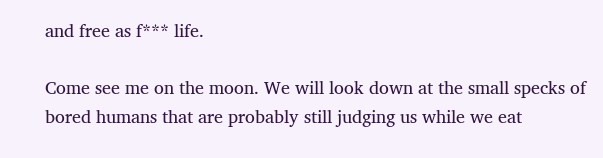and free as f*** life.

Come see me on the moon. We will look down at the small specks of bored humans that are probably still judging us while we eat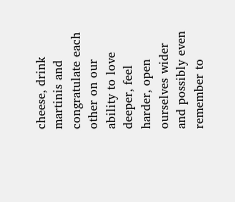cheese, drink martinis and congratulate each other on our ability to love deeper, feel harder, open ourselves wider and possibly even remember to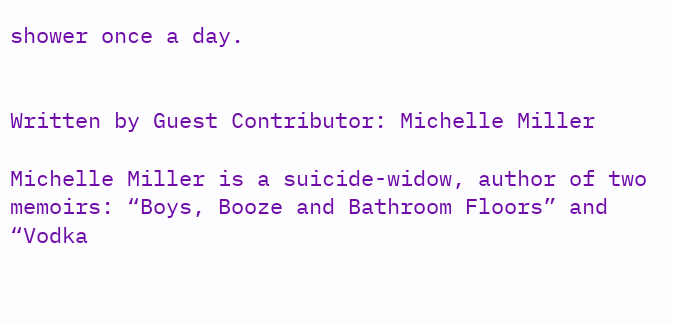shower once a day.


Written by Guest Contributor: Michelle Miller

Michelle Miller is a suicide-widow, author of two memoirs: “Boys, Booze and Bathroom Floors” and “Vodka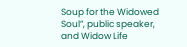Soup for the Widowed Soul”, public speaker, and Widow Life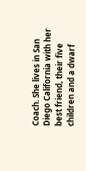Coach. She lives in San Diego California with her best friend, their five children and a dwarf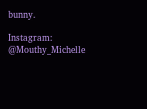bunny.

Instagram: @Mouthy_Michelle